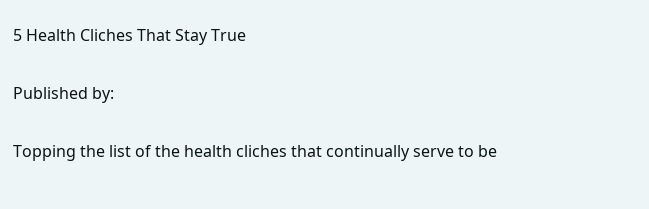5 Health Cliches That Stay True

Published by:

Topping the list of the health cliches that continually serve to be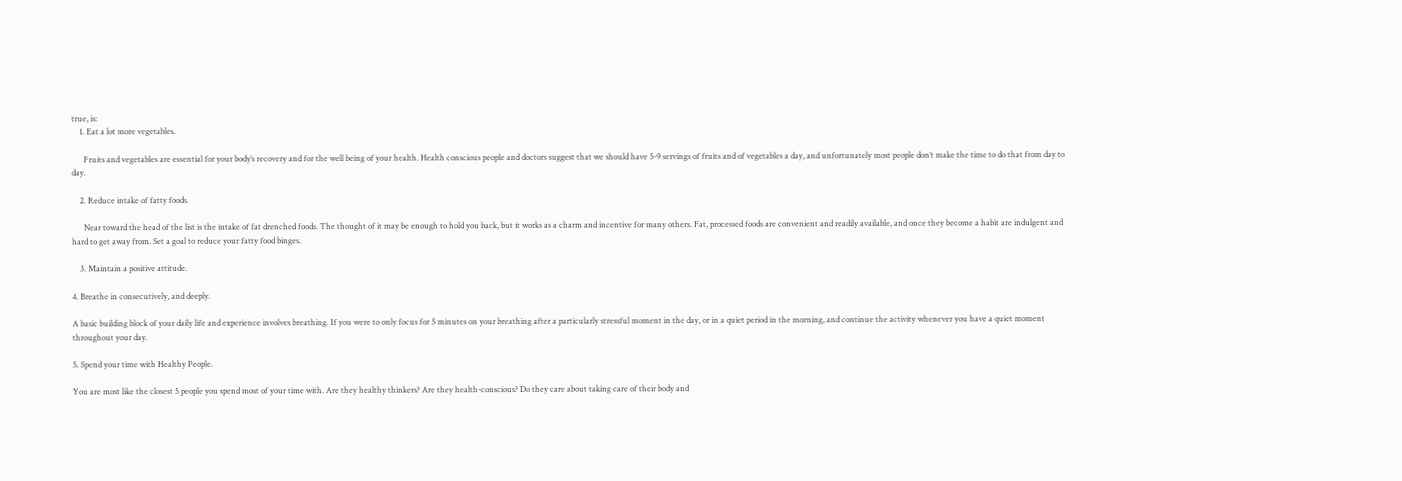true, is:
    1. Eat a lot more vegetables.

      Fruits and vegetables are essential for your body’s recovery and for the well being of your health. Health conscious people and doctors suggest that we should have 5-9 servings of fruits and of vegetables a day, and unfortunately most people don’t make the time to do that from day to day.

    2. Reduce intake of fatty foods.

      Near toward the head of the list is the intake of fat drenched foods. The thought of it may be enough to hold you back, but it works as a charm and incentive for many others. Fat, processed foods are convenient and readily available, and once they become a habit are indulgent and hard to get away from. Set a goal to reduce your fatty food binges.

    3. Maintain a positive attitude.

4. Breathe in consecutively, and deeply.

A basic building block of your daily life and experience involves breathing. If you were to only focus for 5 minutes on your breathing after a particularly stressful moment in the day, or in a quiet period in the morning, and continue the activity whenever you have a quiet moment throughout your day.

5. Spend your time with Healthy People.

You are most like the closest 5 people you spend most of your time with. Are they healthy thinkers? Are they health-conscious? Do they care about taking care of their body and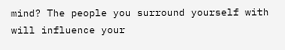mind? The people you surround yourself with will influence your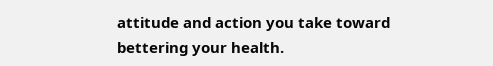attitude and action you take toward bettering your health.